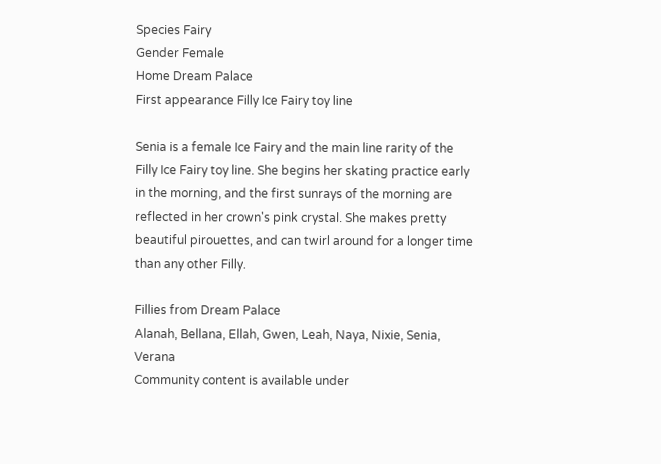Species Fairy
Gender Female
Home Dream Palace
First appearance Filly Ice Fairy toy line

Senia is a female Ice Fairy and the main line rarity of the Filly Ice Fairy toy line. She begins her skating practice early in the morning, and the first sunrays of the morning are reflected in her crown's pink crystal. She makes pretty beautiful pirouettes, and can twirl around for a longer time than any other Filly.

Fillies from Dream Palace
Alanah, Bellana, Ellah, Gwen, Leah, Naya, Nixie, Senia, Verana
Community content is available under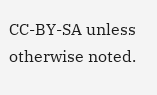CC-BY-SA unless otherwise noted.